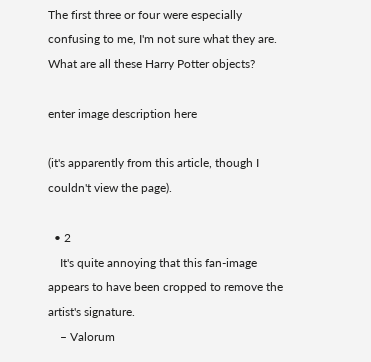The first three or four were especially confusing to me, I'm not sure what they are. What are all these Harry Potter objects?

enter image description here

(it's apparently from this article, though I couldn't view the page).

  • 2
    It's quite annoying that this fan-image appears to have been cropped to remove the artist's signature.
    – Valorum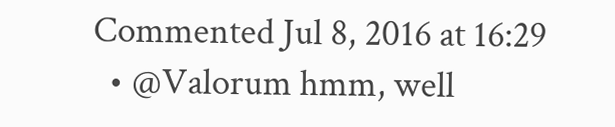Commented Jul 8, 2016 at 16:29
  • @Valorum hmm, well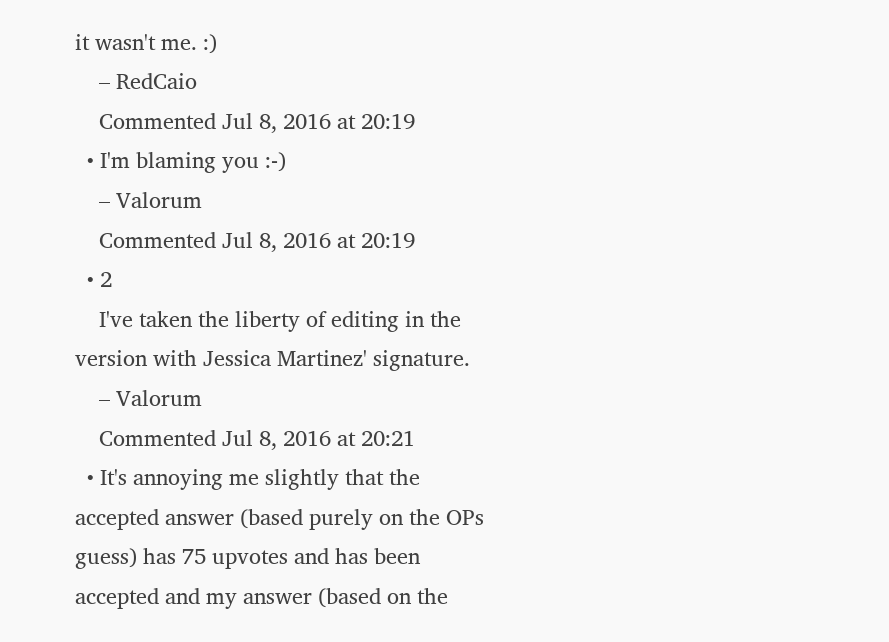it wasn't me. :)
    – RedCaio
    Commented Jul 8, 2016 at 20:19
  • I'm blaming you :-)
    – Valorum
    Commented Jul 8, 2016 at 20:19
  • 2
    I've taken the liberty of editing in the version with Jessica Martinez' signature.
    – Valorum
    Commented Jul 8, 2016 at 20:21
  • It's annoying me slightly that the accepted answer (based purely on the OPs guess) has 75 upvotes and has been accepted and my answer (based on the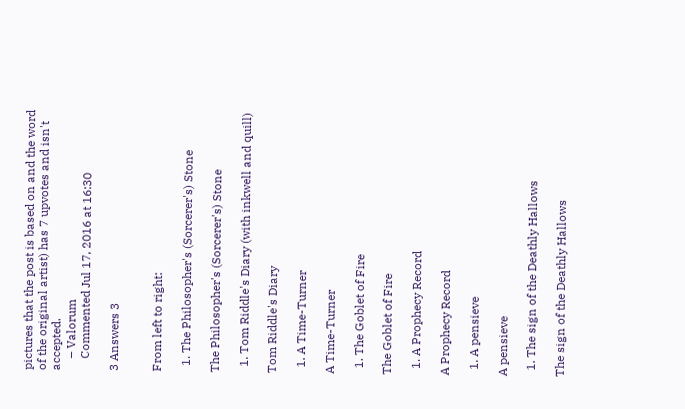pictures that the post is based on and the word of the original artist) has 7 upvotes and isn't accepted.
    – Valorum
    Commented Jul 17, 2016 at 16:30

3 Answers 3


From left to right:

  1. The Philosopher's (Sorcerer's) Stone

The Philosopher's (Sorcerer's) Stone

  1. Tom Riddle's Diary (with inkwell and quill)

Tom Riddle's Diary

  1. A Time-Turner

A Time-Turner

  1. The Goblet of Fire

The Goblet of Fire

  1. A Prophecy Record

A Prophecy Record

  1. A pensieve

A pensieve

  1. The sign of the Deathly Hallows

The sign of the Deathly Hallows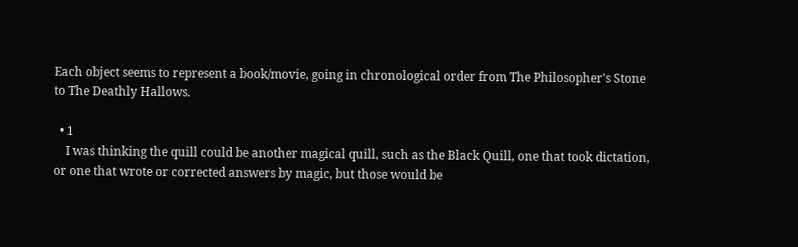Each object seems to represent a book/movie, going in chronological order from The Philosopher's Stone to The Deathly Hallows.

  • 1
    I was thinking the quill could be another magical quill, such as the Black Quill, one that took dictation, or one that wrote or corrected answers by magic, but those would be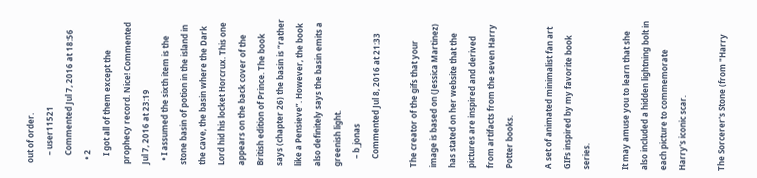out of order.
    – user11521
    Commented Jul 7, 2016 at 18:56
  • 2
    I got all of them except the prophecy record. Nice! Commented Jul 7, 2016 at 23:19
  • I assumed the sixth item is the stone basin of potion in the island in the cave, the basin where the Dark Lord hid his locket Horcrux. This one appears on the back cover of the British edition of Prince. The book says (chapter 26) the basin is “rather like a Pensieve”. However, the book also definitely says the basin emits a greenish light.
    – b_jonas
    Commented Jul 8, 2016 at 21:33

The creator of the gifs that your image is based on (Jessica Martinez) has stated on her website that the pictures are inspired and derived from artifacts from the seven Harry Potter books.

A set of animated minimalist fan art GIFs inspired by my favorite book series.

It may amuse you to learn that she also included a hidden lightning bolt in each picture to commemorate Harry's iconic scar.

The Sorcerer's Stone (from "Harry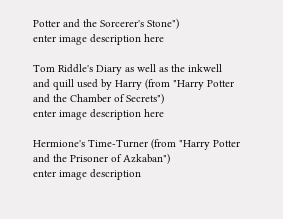Potter and the Sorcerer's Stone")
enter image description here

Tom Riddle's Diary as well as the inkwell and quill used by Harry (from "Harry Potter and the Chamber of Secrets")
enter image description here

Hermione's Time-Turner (from "Harry Potter and the Prisoner of Azkaban")
enter image description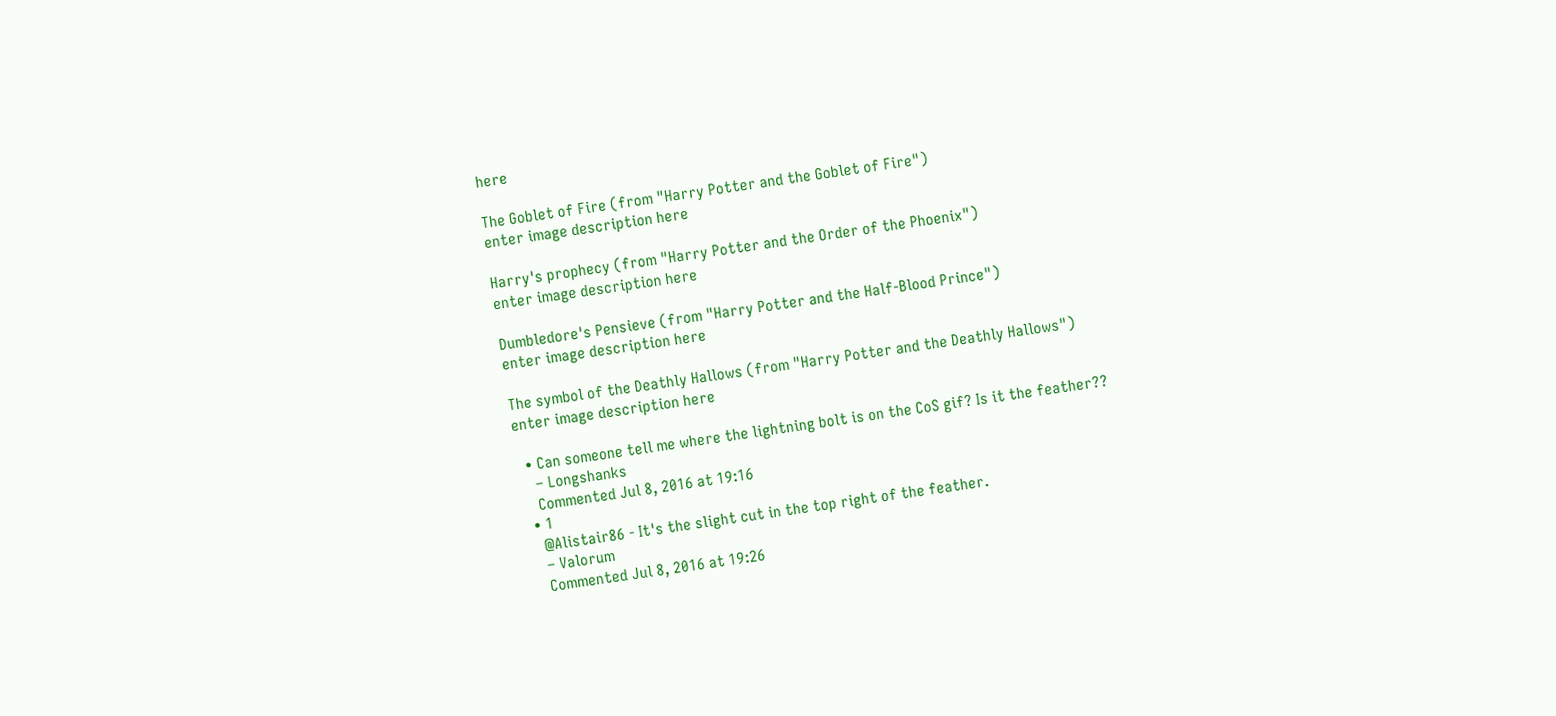here

The Goblet of Fire (from "Harry Potter and the Goblet of Fire")
enter image description here

Harry's prophecy (from "Harry Potter and the Order of the Phoenix")
enter image description here

Dumbledore's Pensieve (from "Harry Potter and the Half-Blood Prince")
enter image description here

The symbol of the Deathly Hallows (from "Harry Potter and the Deathly Hallows")
enter image description here

  • Can someone tell me where the lightning bolt is on the CoS gif? Is it the feather??
    – Longshanks
    Commented Jul 8, 2016 at 19:16
  • 1
    @Alistair86 - It's the slight cut in the top right of the feather.
    – Valorum
    Commented Jul 8, 2016 at 19:26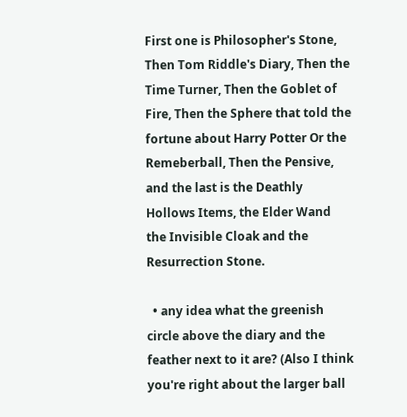First one is Philosopher's Stone, Then Tom Riddle's Diary, Then the Time Turner, Then the Goblet of Fire, Then the Sphere that told the fortune about Harry Potter Or the Remeberball, Then the Pensive, and the last is the Deathly Hollows Items, the Elder Wand the Invisible Cloak and the Resurrection Stone.

  • any idea what the greenish circle above the diary and the feather next to it are? (Also I think you're right about the larger ball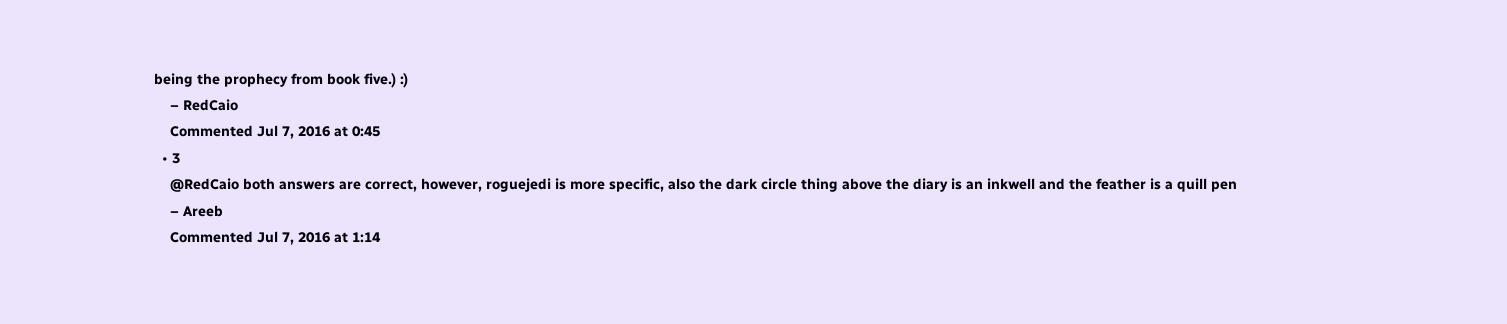being the prophecy from book five.) :)
    – RedCaio
    Commented Jul 7, 2016 at 0:45
  • 3
    @RedCaio both answers are correct, however, roguejedi is more specific, also the dark circle thing above the diary is an inkwell and the feather is a quill pen
    – Areeb
    Commented Jul 7, 2016 at 1:14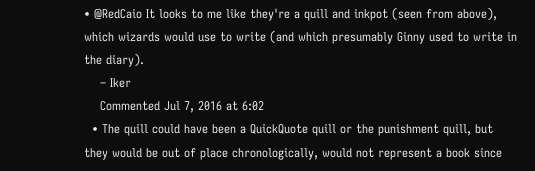• @RedCaio It looks to me like they're a quill and inkpot (seen from above), which wizards would use to write (and which presumably Ginny used to write in the diary).
    – Iker
    Commented Jul 7, 2016 at 6:02
  • The quill could have been a QuickQuote quill or the punishment quill, but they would be out of place chronologically, would not represent a book since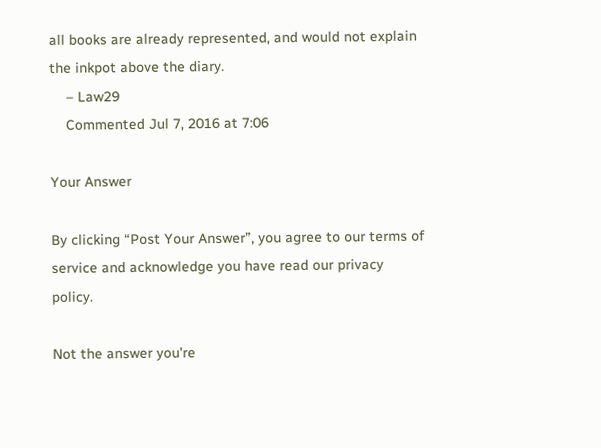all books are already represented, and would not explain the inkpot above the diary.
    – Law29
    Commented Jul 7, 2016 at 7:06

Your Answer

By clicking “Post Your Answer”, you agree to our terms of service and acknowledge you have read our privacy policy.

Not the answer you're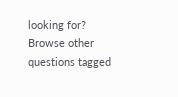looking for? Browse other questions tagged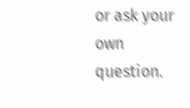or ask your own question.